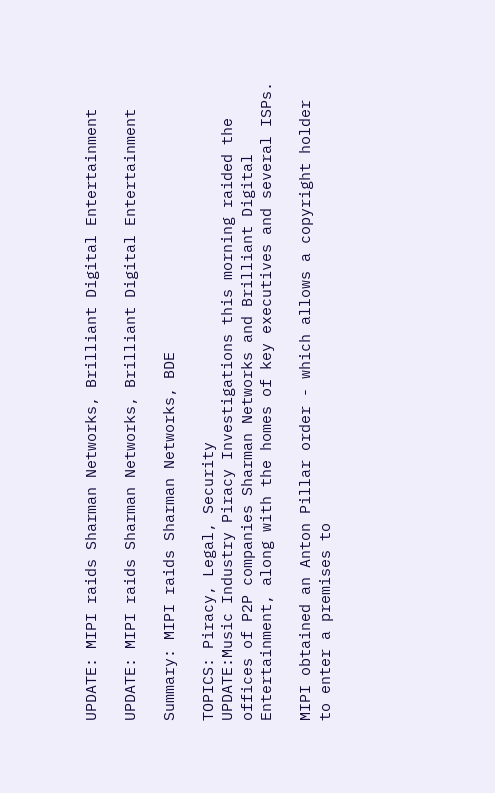UPDATE: MIPI raids Sharman Networks, Brilliant Digital Entertainment

UPDATE: MIPI raids Sharman Networks, Brilliant Digital Entertainment

Summary: MIPI raids Sharman Networks, BDE

TOPICS: Piracy, Legal, Security
UPDATE:Music Industry Piracy Investigations this morning raided the offices of P2P companies Sharman Networks and Brilliant Digital Entertainment, along with the homes of key executives and several ISPs.

MIPI obtained an Anton Pillar order - which allows a copyright holder to enter a premises to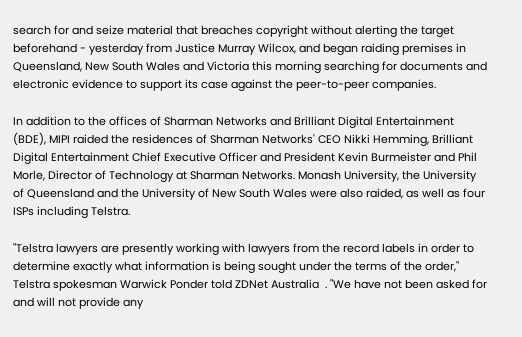search for and seize material that breaches copyright without alerting the target beforehand - yesterday from Justice Murray Wilcox, and began raiding premises in Queensland, New South Wales and Victoria this morning searching for documents and electronic evidence to support its case against the peer-to-peer companies.

In addition to the offices of Sharman Networks and Brilliant Digital Entertainment (BDE), MIPI raided the residences of Sharman Networks' CEO Nikki Hemming, Brilliant Digital Entertainment Chief Executive Officer and President Kevin Burmeister and Phil Morle, Director of Technology at Sharman Networks. Monash University, the University of Queensland and the University of New South Wales were also raided, as well as four ISPs including Telstra.

"Telstra lawyers are presently working with lawyers from the record labels in order to determine exactly what information is being sought under the terms of the order," Telstra spokesman Warwick Ponder told ZDNet Australia  . "We have not been asked for and will not provide any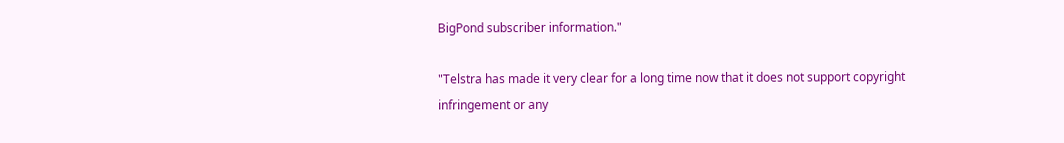BigPond subscriber information."

"Telstra has made it very clear for a long time now that it does not support copyright infringement or any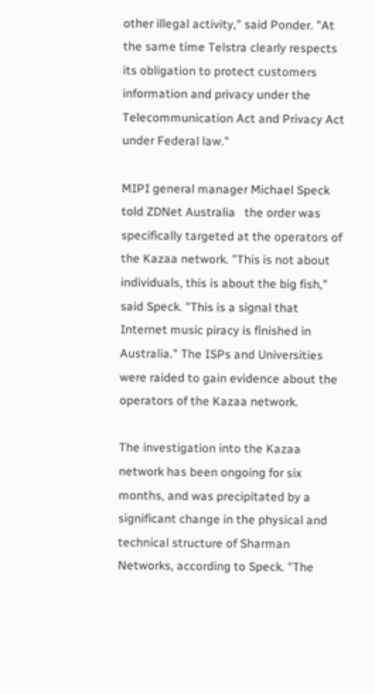other illegal activity," said Ponder. "At the same time Telstra clearly respects its obligation to protect customers information and privacy under the Telecommunication Act and Privacy Act under Federal law."

MIPI general manager Michael Speck told ZDNet Australia   the order was specifically targeted at the operators of the Kazaa network. "This is not about individuals, this is about the big fish," said Speck. "This is a signal that Internet music piracy is finished in Australia." The ISPs and Universities were raided to gain evidence about the operators of the Kazaa network.

The investigation into the Kazaa network has been ongoing for six months, and was precipitated by a significant change in the physical and technical structure of Sharman Networks, according to Speck. "The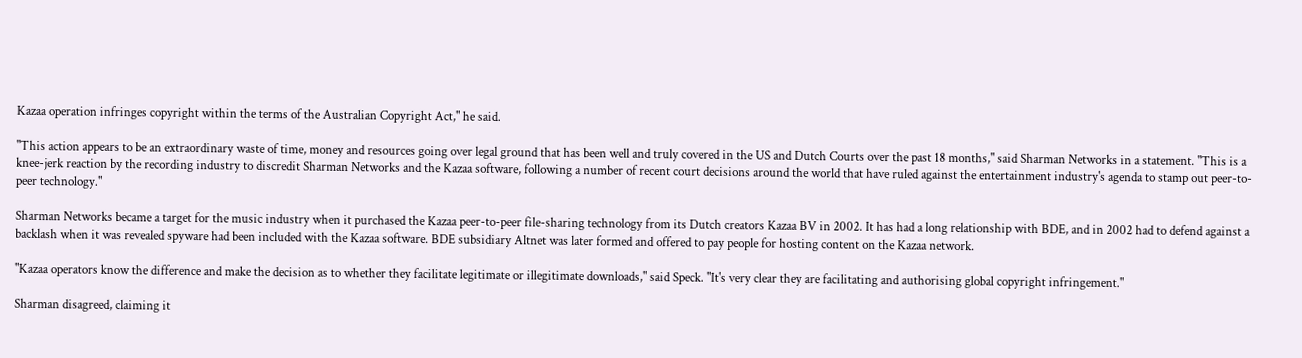Kazaa operation infringes copyright within the terms of the Australian Copyright Act," he said.

"This action appears to be an extraordinary waste of time, money and resources going over legal ground that has been well and truly covered in the US and Dutch Courts over the past 18 months," said Sharman Networks in a statement. "This is a knee-jerk reaction by the recording industry to discredit Sharman Networks and the Kazaa software, following a number of recent court decisions around the world that have ruled against the entertainment industry's agenda to stamp out peer-to-peer technology."

Sharman Networks became a target for the music industry when it purchased the Kazaa peer-to-peer file-sharing technology from its Dutch creators Kazaa BV in 2002. It has had a long relationship with BDE, and in 2002 had to defend against a backlash when it was revealed spyware had been included with the Kazaa software. BDE subsidiary Altnet was later formed and offered to pay people for hosting content on the Kazaa network.

"Kazaa operators know the difference and make the decision as to whether they facilitate legitimate or illegitimate downloads," said Speck. "It's very clear they are facilitating and authorising global copyright infringement."

Sharman disagreed, claiming it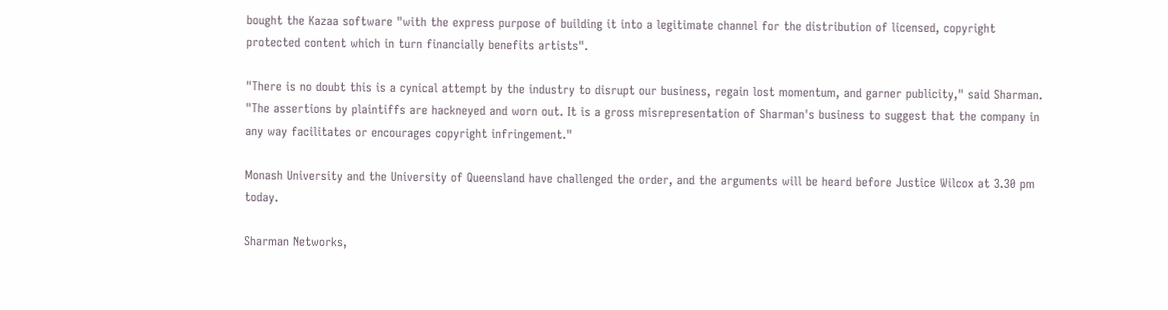bought the Kazaa software "with the express purpose of building it into a legitimate channel for the distribution of licensed, copyright protected content which in turn financially benefits artists".

"There is no doubt this is a cynical attempt by the industry to disrupt our business, regain lost momentum, and garner publicity," said Sharman. "The assertions by plaintiffs are hackneyed and worn out. It is a gross misrepresentation of Sharman's business to suggest that the company in any way facilitates or encourages copyright infringement."

Monash University and the University of Queensland have challenged the order, and the arguments will be heard before Justice Wilcox at 3.30 pm today.

Sharman Networks,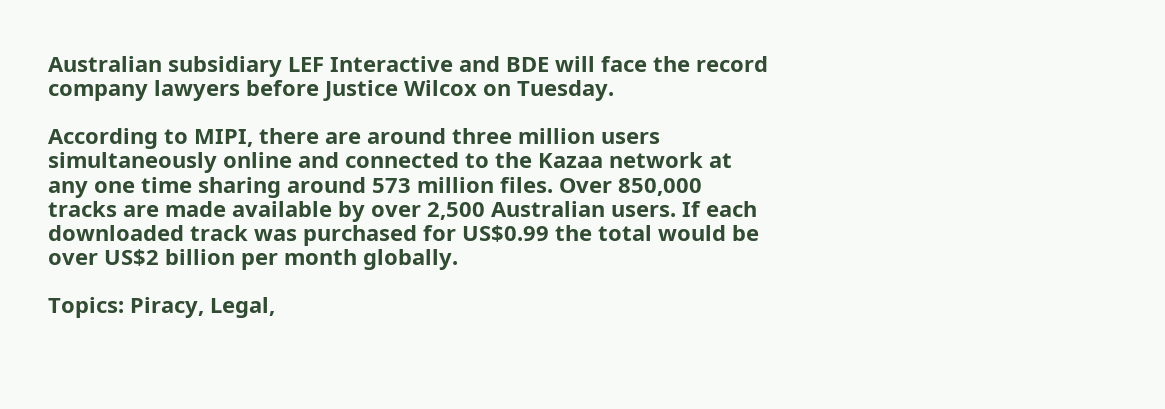Australian subsidiary LEF Interactive and BDE will face the record company lawyers before Justice Wilcox on Tuesday.

According to MIPI, there are around three million users simultaneously online and connected to the Kazaa network at any one time sharing around 573 million files. Over 850,000 tracks are made available by over 2,500 Australian users. If each downloaded track was purchased for US$0.99 the total would be over US$2 billion per month globally.

Topics: Piracy, Legal,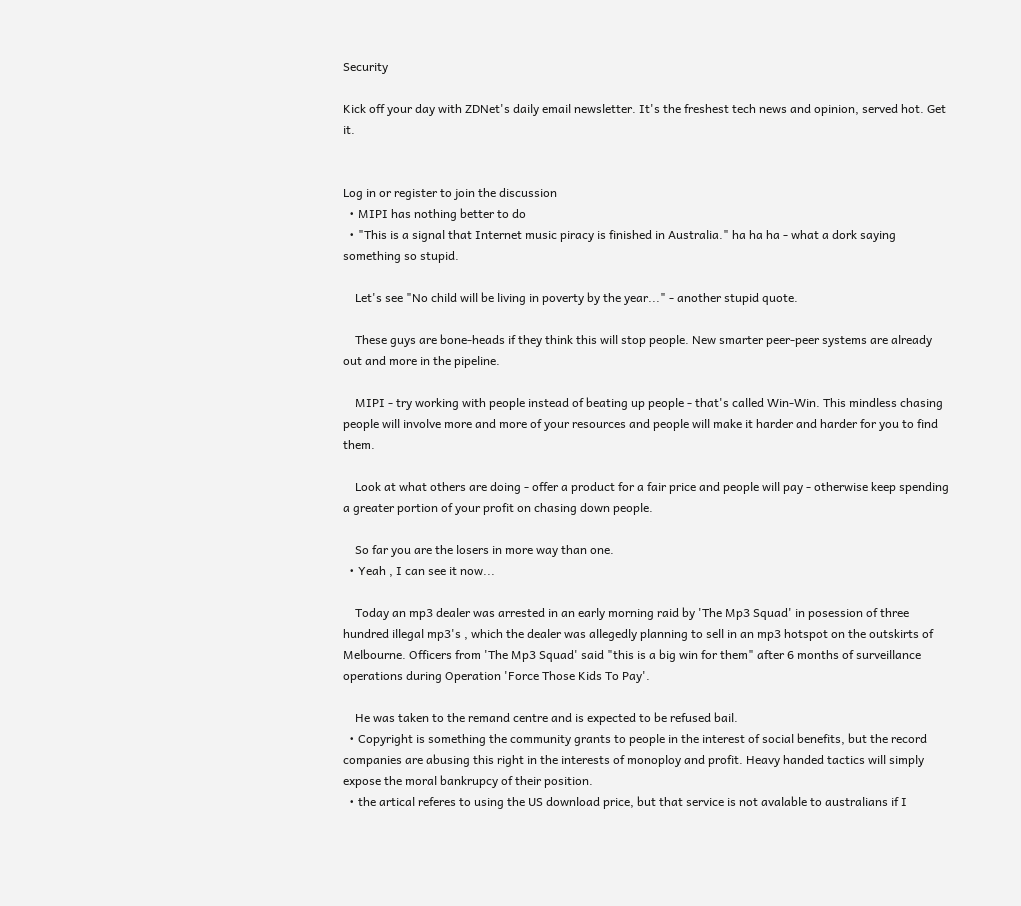Security

Kick off your day with ZDNet's daily email newsletter. It's the freshest tech news and opinion, served hot. Get it.


Log in or register to join the discussion
  • MIPI has nothing better to do
  • "This is a signal that Internet music piracy is finished in Australia." ha ha ha - what a dork saying something so stupid.

    Let's see "No child will be living in poverty by the year..." - another stupid quote.

    These guys are bone-heads if they think this will stop people. New smarter peer-peer systems are already out and more in the pipeline.

    MIPI - try working with people instead of beating up people - that's called Win-Win. This mindless chasing people will involve more and more of your resources and people will make it harder and harder for you to find them.

    Look at what others are doing - offer a product for a fair price and people will pay - otherwise keep spending a greater portion of your profit on chasing down people.

    So far you are the losers in more way than one.
  • Yeah , I can see it now...

    Today an mp3 dealer was arrested in an early morning raid by 'The Mp3 Squad' in posession of three hundred illegal mp3's , which the dealer was allegedly planning to sell in an mp3 hotspot on the outskirts of Melbourne. Officers from 'The Mp3 Squad' said "this is a big win for them" after 6 months of surveillance operations during Operation 'Force Those Kids To Pay'.

    He was taken to the remand centre and is expected to be refused bail.
  • Copyright is something the community grants to people in the interest of social benefits, but the record companies are abusing this right in the interests of monoploy and profit. Heavy handed tactics will simply expose the moral bankrupcy of their position.
  • the artical referes to using the US download price, but that service is not avalable to australians if I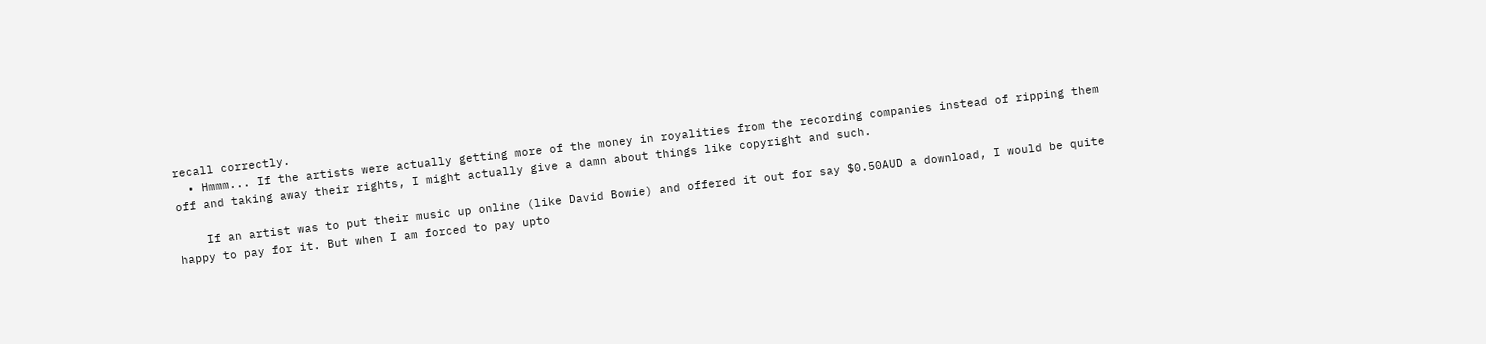recall correctly.
  • Hmmm... If the artists were actually getting more of the money in royalities from the recording companies instead of ripping them off and taking away their rights, I might actually give a damn about things like copyright and such.

    If an artist was to put their music up online (like David Bowie) and offered it out for say $0.50AUD a download, I would be quite happy to pay for it. But when I am forced to pay upto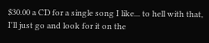$30.00 a CD for a single song I like... to hell with that, I'll just go and look for it on the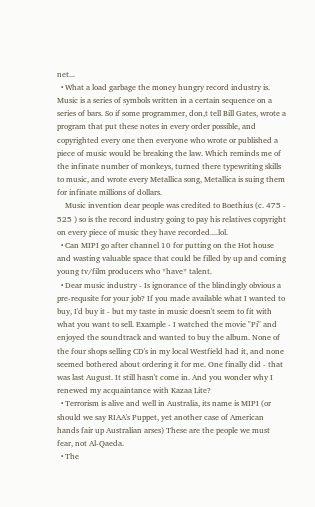net...
  • What a load garbage the money hungry record industry is. Music is a series of symbols written in a certain sequence on a series of bars. So if some programmer, don,t tell Bill Gates, wrote a program that put these notes in every order possible, and copyrighted every one then everyone who wrote or published a piece of music would be breaking the law. Which reminds me of the infinate number of monkeys, turned there typewriting skills to music, and wrote every Metallica song, Metallica is suing them for infinate millions of dollars.
    Music invention dear people was credited to Boethius (c. 475 - 525 ) so is the record industry going to pay his relatives copyright on every piece of music they have recorded....lol.
  • Can MIPI go after channel 10 for putting on the Hot house and wasting valuable space that could be filled by up and coming young tv/film producers who *have* talent.
  • Dear music industry - Is ignorance of the blindingly obvious a pre-requsite for your job? If you made available what I wanted to buy, I'd buy it - but my taste in music doesn't seem to fit with what you want to sell. Example - I watched the movie "Pi" and enjoyed the soundtrack and wanted to buy the album. None of the four shops selling CD's in my local Westfield had it, and none seemed bothered about ordering it for me. One finally did - that was last August. It still hasn't come in. And you wonder why I renewed my acquaintance with Kazaa Lite?
  • Terrorism is alive and well in Australia, its name is MIPI (or should we say RIAA's Puppet, yet another case of American hands fair up Australian arses) These are the people we must fear, not Al-Qaeda.
  • The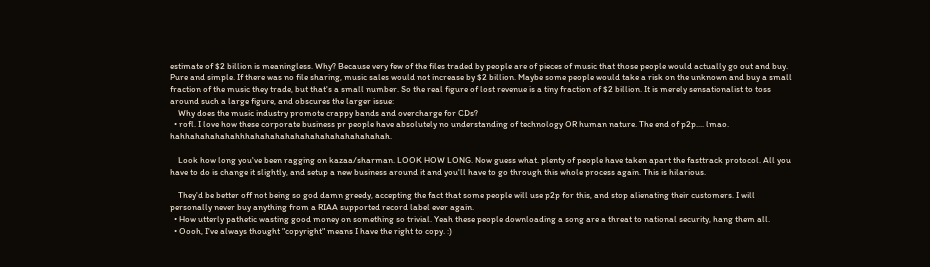estimate of $2 billion is meaningless. Why? Because very few of the files traded by people are of pieces of music that those people would actually go out and buy. Pure and simple. If there was no file sharing, music sales would not increase by $2 billion. Maybe some people would take a risk on the unknown and buy a small fraction of the music they trade, but that's a small number. So the real figure of lost revenue is a tiny fraction of $2 billion. It is merely sensationalist to toss around such a large figure, and obscures the larger issue:
    Why does the music industry promote crappy bands and overcharge for CDs?
  • rofl. I love how these corporate business pr people have absolutely no understanding of technology OR human nature. The end of p2p.... lmao. hahhahahahahahhhahahahahahahahahahahahahahah.

    Look how long you've been ragging on kazaa/sharman. LOOK HOW LONG. Now guess what. plenty of people have taken apart the fasttrack protocol. All you have to do is change it slightly, and setup a new business around it and you'll have to go through this whole process again. This is hilarious.

    They'd be better off not being so god damn greedy, accepting the fact that some people will use p2p for this, and stop alienating their customers. I will personally never buy anything from a RIAA supported record label ever again.
  • How utterly pathetic wasting good money on something so trivial. Yeah these people downloading a song are a threat to national security, hang them all.
  • Oooh, I've always thought "copyright" means I have the right to copy. :)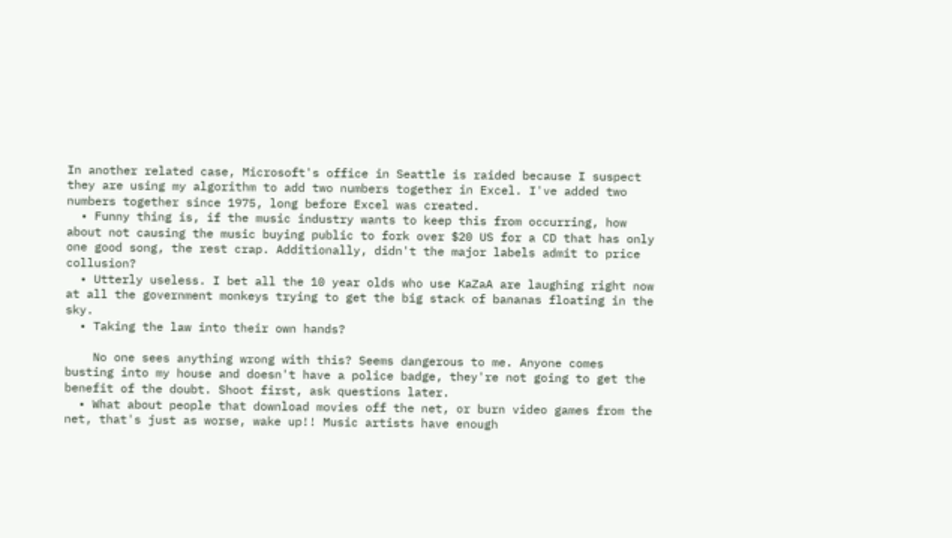In another related case, Microsoft's office in Seattle is raided because I suspect they are using my algorithm to add two numbers together in Excel. I've added two numbers together since 1975, long before Excel was created.
  • Funny thing is, if the music industry wants to keep this from occurring, how about not causing the music buying public to fork over $20 US for a CD that has only one good song, the rest crap. Additionally, didn't the major labels admit to price collusion?
  • Utterly useless. I bet all the 10 year olds who use KaZaA are laughing right now at all the government monkeys trying to get the big stack of bananas floating in the sky.
  • Taking the law into their own hands?

    No one sees anything wrong with this? Seems dangerous to me. Anyone comes busting into my house and doesn't have a police badge, they're not going to get the benefit of the doubt. Shoot first, ask questions later.
  • What about people that download movies off the net, or burn video games from the net, that's just as worse, wake up!! Music artists have enough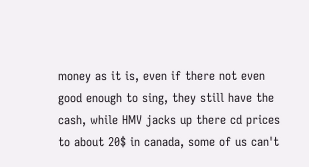money as it is, even if there not even good enough to sing, they still have the cash, while HMV jacks up there cd prices to about 20$ in canada, some of us can't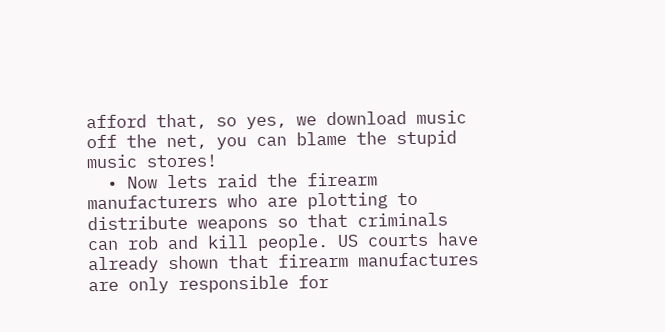afford that, so yes, we download music off the net, you can blame the stupid music stores!
  • Now lets raid the firearm manufacturers who are plotting to distribute weapons so that criminals can rob and kill people. US courts have already shown that firearm manufactures are only responsible for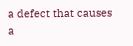a defect that causes a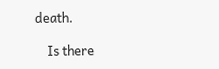death.

    Is there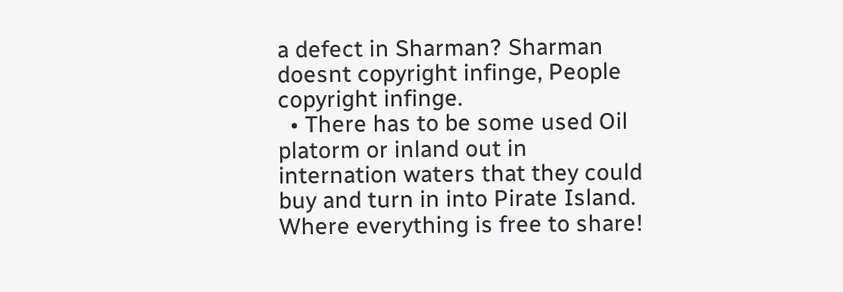a defect in Sharman? Sharman doesnt copyright infinge, People copyright infinge.
  • There has to be some used Oil platorm or inland out in internation waters that they could buy and turn in into Pirate Island. Where everything is free to share!